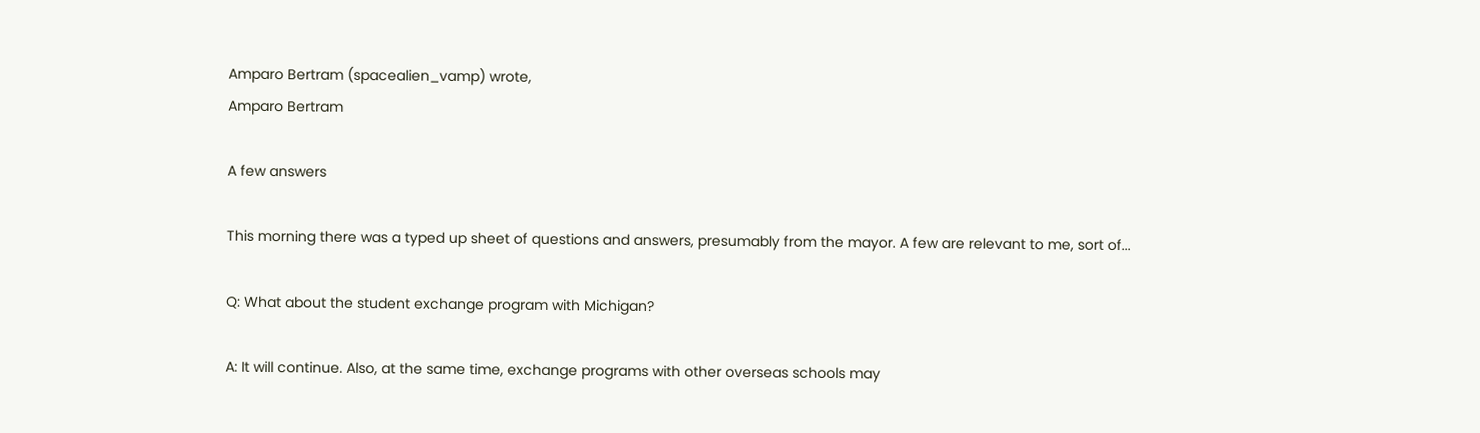Amparo Bertram (spacealien_vamp) wrote,
Amparo Bertram

A few answers

This morning there was a typed up sheet of questions and answers, presumably from the mayor. A few are relevant to me, sort of...

Q: What about the student exchange program with Michigan?

A: It will continue. Also, at the same time, exchange programs with other overseas schools may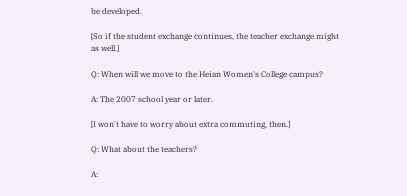be developed.

[So if the student exchange continues, the teacher exchange might as well.]

Q: When will we move to the Heian Women's College campus?

A: The 2007 school year or later.

[I won't have to worry about extra commuting, then.]

Q: What about the teachers?

A: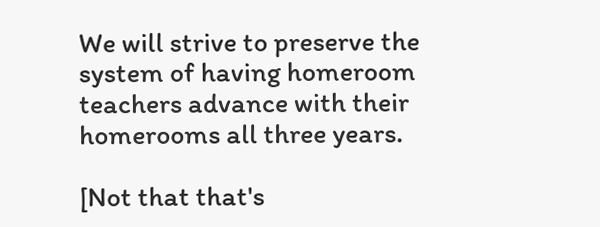We will strive to preserve the system of having homeroom teachers advance with their homerooms all three years.

[Not that that's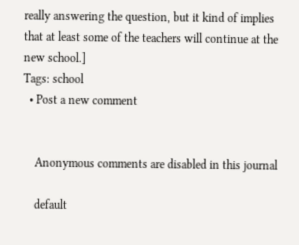really answering the question, but it kind of implies that at least some of the teachers will continue at the new school.]
Tags: school
  • Post a new comment


    Anonymous comments are disabled in this journal

    default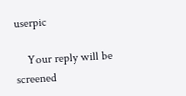userpic

    Your reply will be screened